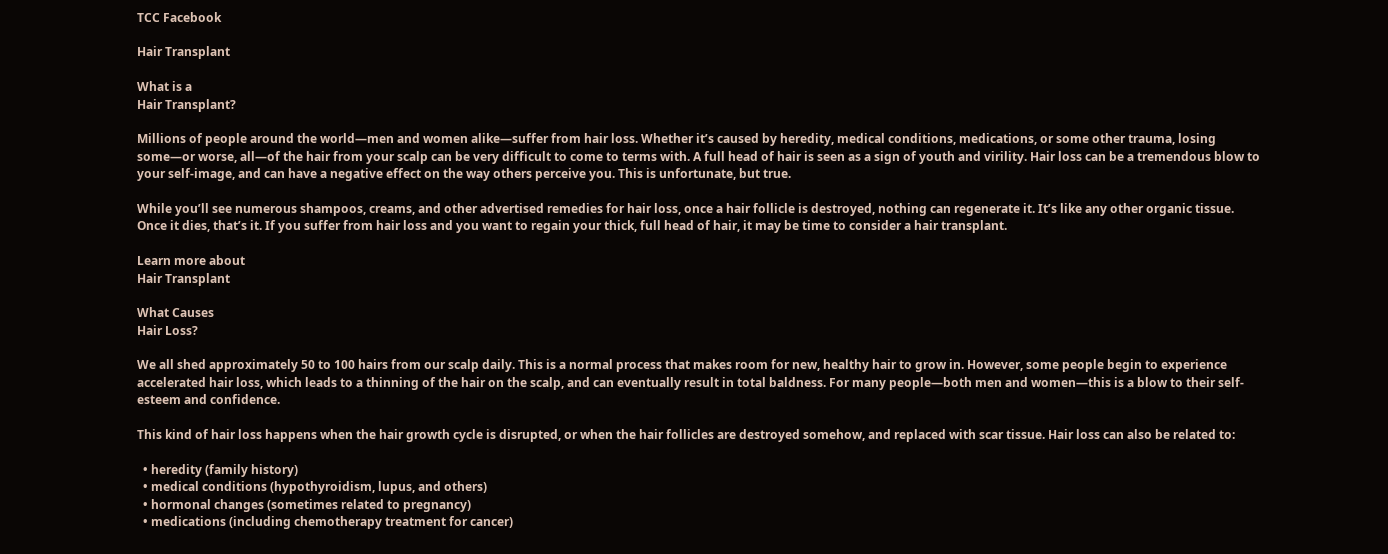TCC Facebook

Hair Transplant

What is a
Hair Transplant?

Millions of people around the world—men and women alike—suffer from hair loss. Whether it’s caused by heredity, medical conditions, medications, or some other trauma, losing some—or worse, all—of the hair from your scalp can be very difficult to come to terms with. A full head of hair is seen as a sign of youth and virility. Hair loss can be a tremendous blow to your self-image, and can have a negative effect on the way others perceive you. This is unfortunate, but true.

While you’ll see numerous shampoos, creams, and other advertised remedies for hair loss, once a hair follicle is destroyed, nothing can regenerate it. It’s like any other organic tissue. Once it dies, that’s it. If you suffer from hair loss and you want to regain your thick, full head of hair, it may be time to consider a hair transplant.

Learn more about
Hair Transplant

What Causes
Hair Loss?

We all shed approximately 50 to 100 hairs from our scalp daily. This is a normal process that makes room for new, healthy hair to grow in. However, some people begin to experience accelerated hair loss, which leads to a thinning of the hair on the scalp, and can eventually result in total baldness. For many people—both men and women—this is a blow to their self-esteem and confidence.

This kind of hair loss happens when the hair growth cycle is disrupted, or when the hair follicles are destroyed somehow, and replaced with scar tissue. Hair loss can also be related to:

  • heredity (family history)
  • medical conditions (hypothyroidism, lupus, and others)
  • hormonal changes (sometimes related to pregnancy)
  • medications (including chemotherapy treatment for cancer)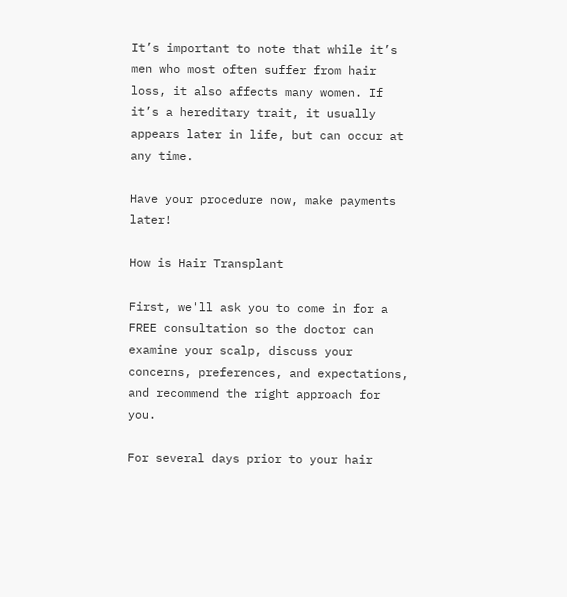It’s important to note that while it’s men who most often suffer from hair loss, it also affects many women. If it’s a hereditary trait, it usually appears later in life, but can occur at any time.

Have your procedure now, make payments later!

How is Hair Transplant

First, we'll ask you to come in for a FREE consultation so the doctor can examine your scalp, discuss your concerns, preferences, and expectations, and recommend the right approach for you.

For several days prior to your hair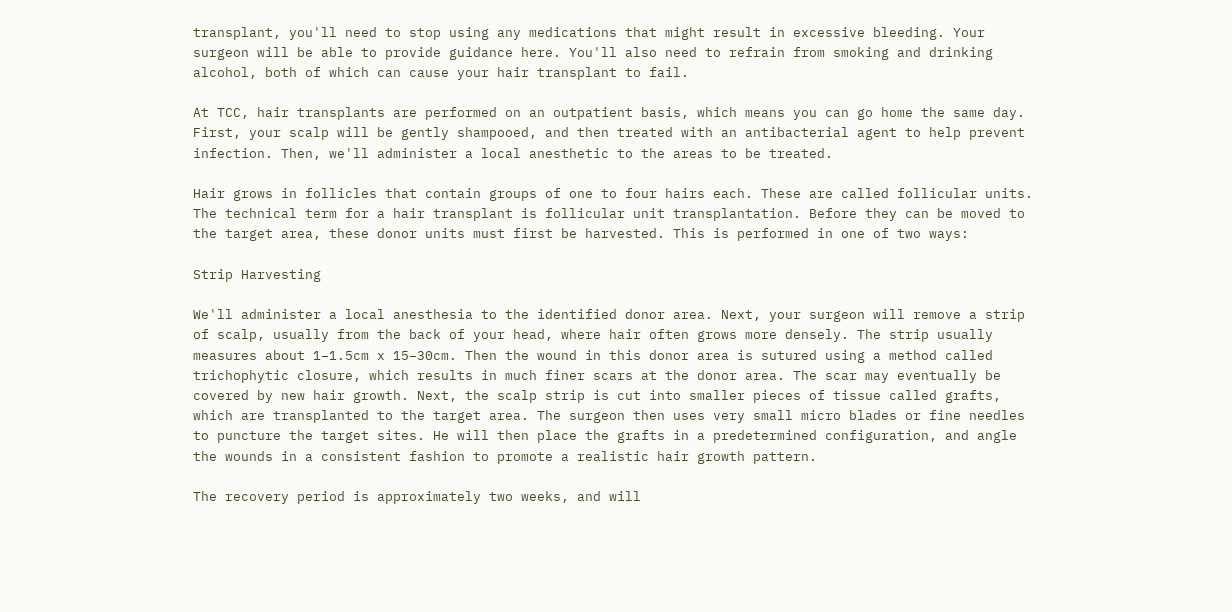transplant, you'll need to stop using any medications that might result in excessive bleeding. Your surgeon will be able to provide guidance here. You'll also need to refrain from smoking and drinking alcohol, both of which can cause your hair transplant to fail.

At TCC, hair transplants are performed on an outpatient basis, which means you can go home the same day. First, your scalp will be gently shampooed, and then treated with an antibacterial agent to help prevent infection. Then, we'll administer a local anesthetic to the areas to be treated.

Hair grows in follicles that contain groups of one to four hairs each. These are called follicular units. The technical term for a hair transplant is follicular unit transplantation. Before they can be moved to the target area, these donor units must first be harvested. This is performed in one of two ways:

Strip Harvesting

We'll administer a local anesthesia to the identified donor area. Next, your surgeon will remove a strip of scalp, usually from the back of your head, where hair often grows more densely. The strip usually measures about 1–1.5cm x 15–30cm. Then the wound in this donor area is sutured using a method called trichophytic closure, which results in much finer scars at the donor area. The scar may eventually be covered by new hair growth. Next, the scalp strip is cut into smaller pieces of tissue called grafts, which are transplanted to the target area. The surgeon then uses very small micro blades or fine needles to puncture the target sites. He will then place the grafts in a predetermined configuration, and angle the wounds in a consistent fashion to promote a realistic hair growth pattern.

The recovery period is approximately two weeks, and will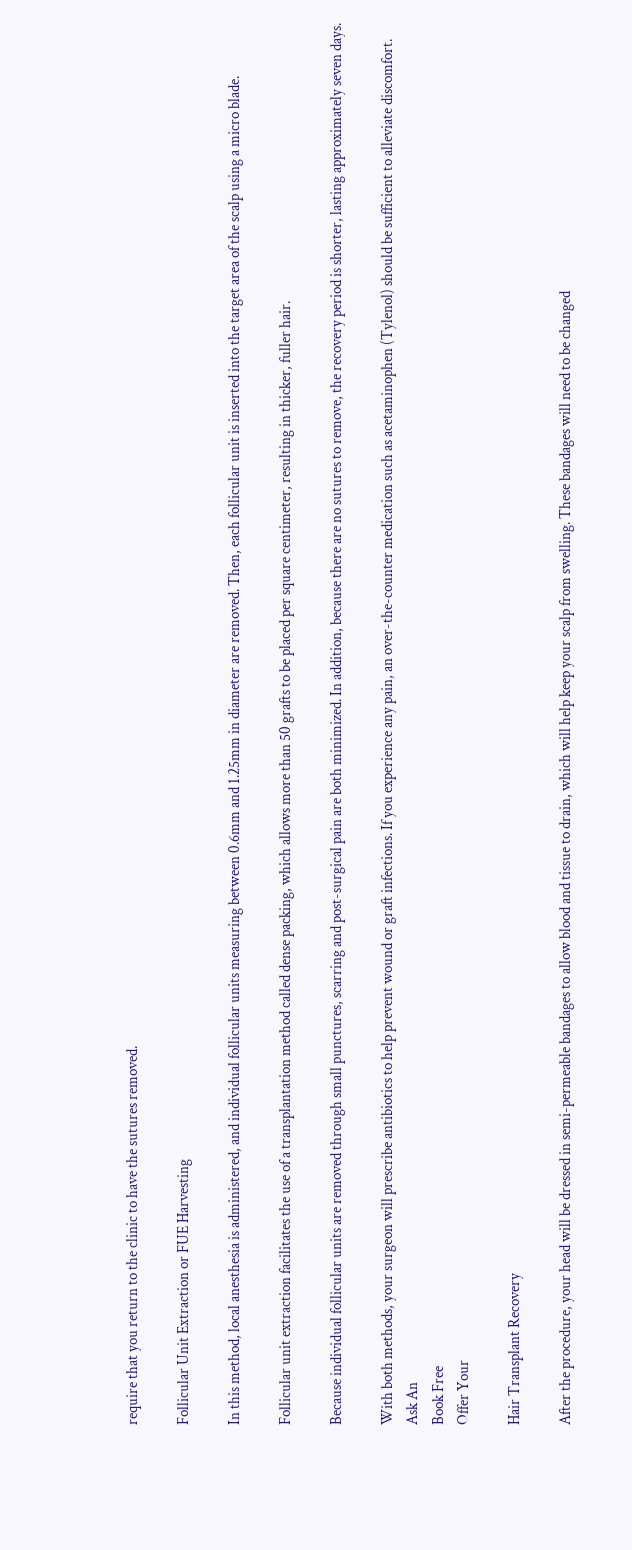require that you return to the clinic to have the sutures removed.

Follicular Unit Extraction or FUE Harvesting

In this method, local anesthesia is administered, and individual follicular units measuring between 0.6mm and 1.25mm in diameter are removed. Then, each follicular unit is inserted into the target area of the scalp using a micro blade.

Follicular unit extraction facilitates the use of a transplantation method called dense packing, which allows more than 50 grafts to be placed per square centimeter, resulting in thicker, fuller hair.

Because individual follicular units are removed through small punctures, scarring and post-surgical pain are both minimized. In addition, because there are no sutures to remove, the recovery period is shorter, lasting approximately seven days.

With both methods, your surgeon will prescribe antibiotics to help prevent wound or graft infections. If you experience any pain, an over-the-counter medication such as acetaminophen (Tylenol) should be sufficient to alleviate discomfort.
Ask An
Book Free
Offer Your

Hair Transplant Recovery

After the procedure, your head will be dressed in semi-permeable bandages to allow blood and tissue to drain, which will help keep your scalp from swelling. These bandages will need to be changed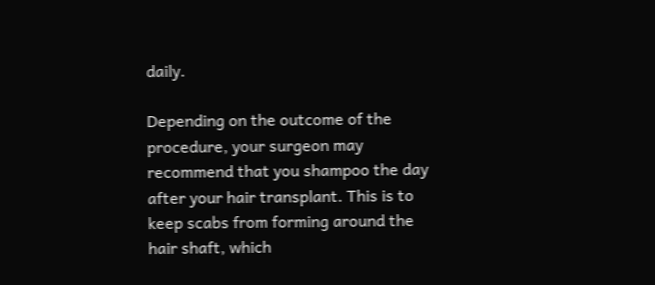daily.

Depending on the outcome of the procedure, your surgeon may recommend that you shampoo the day after your hair transplant. This is to keep scabs from forming around the hair shaft, which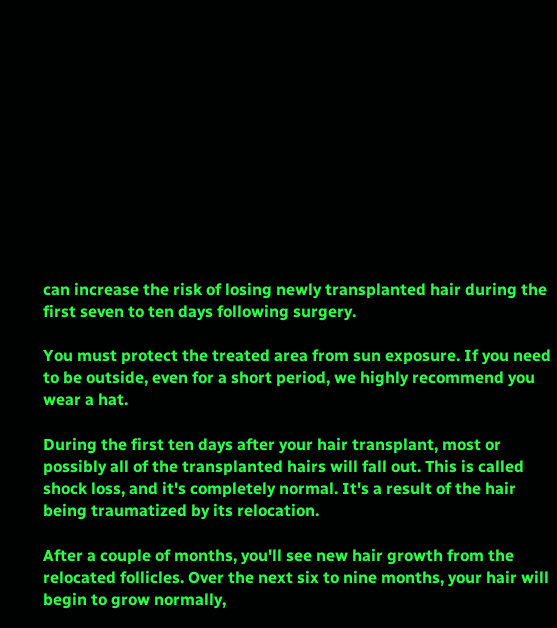can increase the risk of losing newly transplanted hair during the first seven to ten days following surgery.

You must protect the treated area from sun exposure. If you need to be outside, even for a short period, we highly recommend you wear a hat.

During the first ten days after your hair transplant, most or possibly all of the transplanted hairs will fall out. This is called shock loss, and it's completely normal. It's a result of the hair being traumatized by its relocation.

After a couple of months, you'll see new hair growth from the relocated follicles. Over the next six to nine months, your hair will begin to grow normally,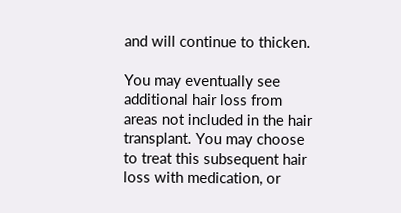and will continue to thicken.

You may eventually see additional hair loss from areas not included in the hair transplant. You may choose to treat this subsequent hair loss with medication, or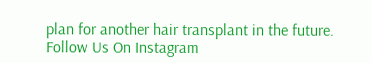plan for another hair transplant in the future.
Follow Us On Instagram